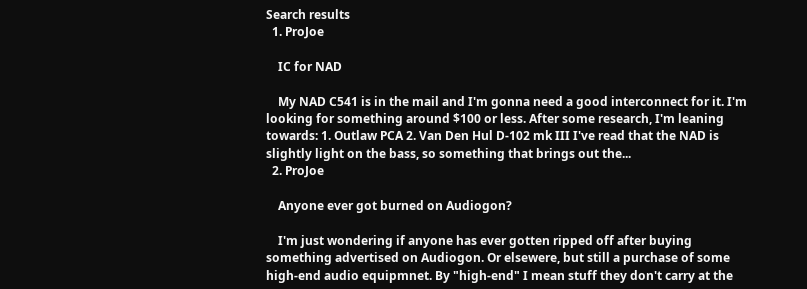Search results
  1. ProJoe

    IC for NAD

    My NAD C541 is in the mail and I'm gonna need a good interconnect for it. I'm looking for something around $100 or less. After some research, I'm leaning towards: 1. Outlaw PCA 2. Van Den Hul D-102 mk III I've read that the NAD is slightly light on the bass, so something that brings out the...
  2. ProJoe

    Anyone ever got burned on Audiogon?

    I'm just wondering if anyone has ever gotten ripped off after buying something advertised on Audiogon. Or elsewere, but still a purchase of some high-end audio equipmnet. By "high-end" I mean stuff they don't carry at the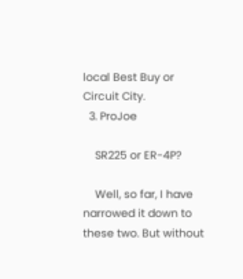local Best Buy or Circuit City.
  3. ProJoe

    SR225 or ER-4P?

    Well, so far, I have narrowed it down to these two. But without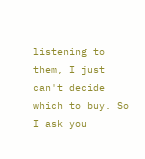listening to them, I just can't decide which to buy. So I ask you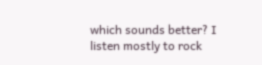which sounds better? I listen mostly to rock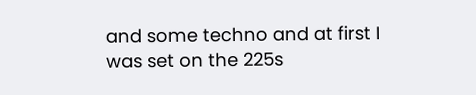and some techno and at first I was set on the 225s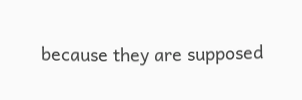because they are supposed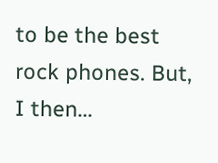to be the best rock phones. But, I then...